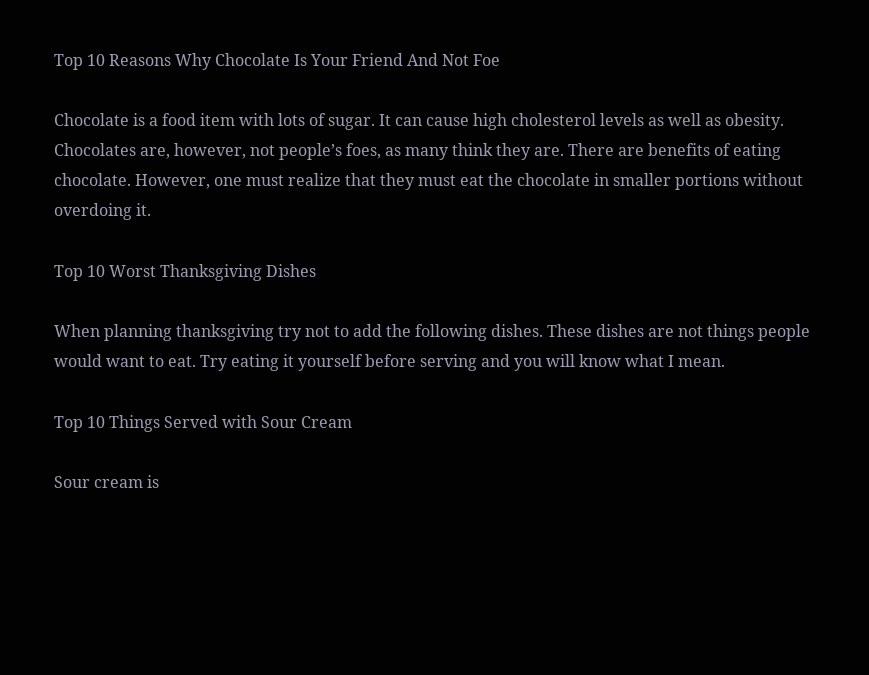Top 10 Reasons Why Chocolate Is Your Friend And Not Foe

Chocolate is a food item with lots of sugar. It can cause high cholesterol levels as well as obesity. Chocolates are, however, not people’s foes, as many think they are. There are benefits of eating chocolate. However, one must realize that they must eat the chocolate in smaller portions without overdoing it.

Top 10 Worst Thanksgiving Dishes

When planning thanksgiving try not to add the following dishes. These dishes are not things people would want to eat. Try eating it yourself before serving and you will know what I mean.

Top 10 Things Served with Sour Cream

Sour cream is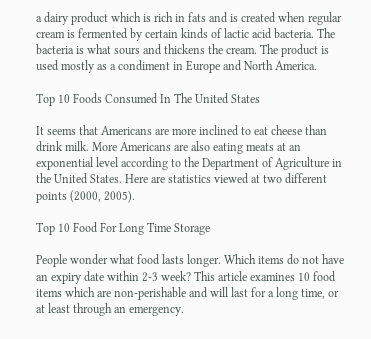a dairy product which is rich in fats and is created when regular cream is fermented by certain kinds of lactic acid bacteria. The bacteria is what sours and thickens the cream. The product is used mostly as a condiment in Europe and North America.

Top 10 Foods Consumed In The United States

It seems that Americans are more inclined to eat cheese than drink milk. More Americans are also eating meats at an exponential level according to the Department of Agriculture in the United States. Here are statistics viewed at two different points (2000, 2005).

Top 10 Food For Long Time Storage

People wonder what food lasts longer. Which items do not have an expiry date within 2-3 week? This article examines 10 food items which are non-perishable and will last for a long time, or at least through an emergency.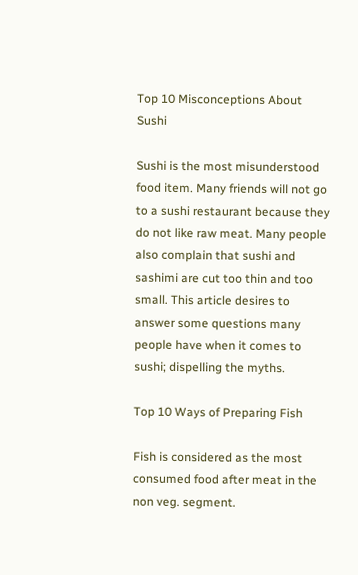Top 10 Misconceptions About Sushi

Sushi is the most misunderstood food item. Many friends will not go to a sushi restaurant because they do not like raw meat. Many people also complain that sushi and sashimi are cut too thin and too small. This article desires to answer some questions many people have when it comes to sushi; dispelling the myths.

Top 10 Ways of Preparing Fish

Fish is considered as the most consumed food after meat in the non veg. segment.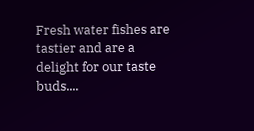Fresh water fishes are tastier and are a delight for our taste buds....